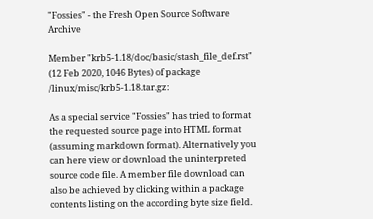"Fossies" - the Fresh Open Source Software Archive

Member "krb5-1.18/doc/basic/stash_file_def.rst" (12 Feb 2020, 1046 Bytes) of package /linux/misc/krb5-1.18.tar.gz:

As a special service "Fossies" has tried to format the requested source page into HTML format (assuming markdown format). Alternatively you can here view or download the uninterpreted source code file. A member file download can also be achieved by clicking within a package contents listing on the according byte size field.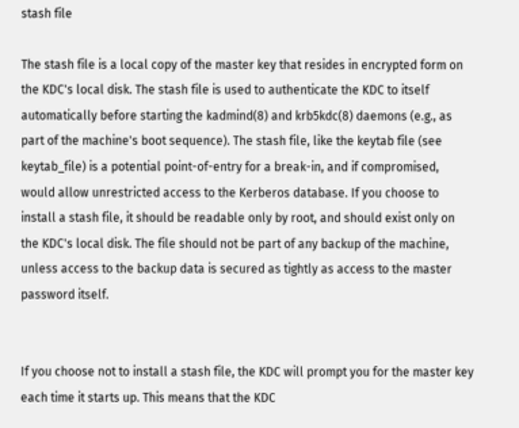stash file

The stash file is a local copy of the master key that resides in encrypted form on the KDC's local disk. The stash file is used to authenticate the KDC to itself automatically before starting the kadmind(8) and krb5kdc(8) daemons (e.g., as part of the machine's boot sequence). The stash file, like the keytab file (see keytab_file) is a potential point-of-entry for a break-in, and if compromised, would allow unrestricted access to the Kerberos database. If you choose to install a stash file, it should be readable only by root, and should exist only on the KDC's local disk. The file should not be part of any backup of the machine, unless access to the backup data is secured as tightly as access to the master password itself.


If you choose not to install a stash file, the KDC will prompt you for the master key each time it starts up. This means that the KDC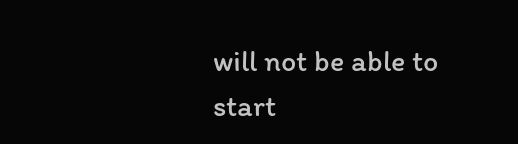will not be able to start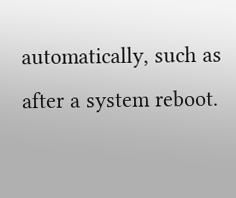automatically, such as after a system reboot.